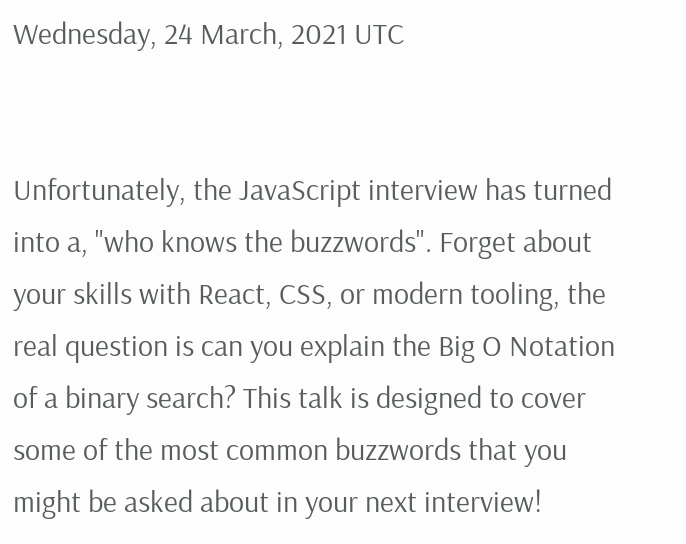Wednesday, 24 March, 2021 UTC


Unfortunately, the JavaScript interview has turned into a, "who knows the buzzwords". Forget about your skills with React, CSS, or modern tooling, the real question is can you explain the Big O Notation of a binary search? This talk is designed to cover some of the most common buzzwords that you might be asked about in your next interview!